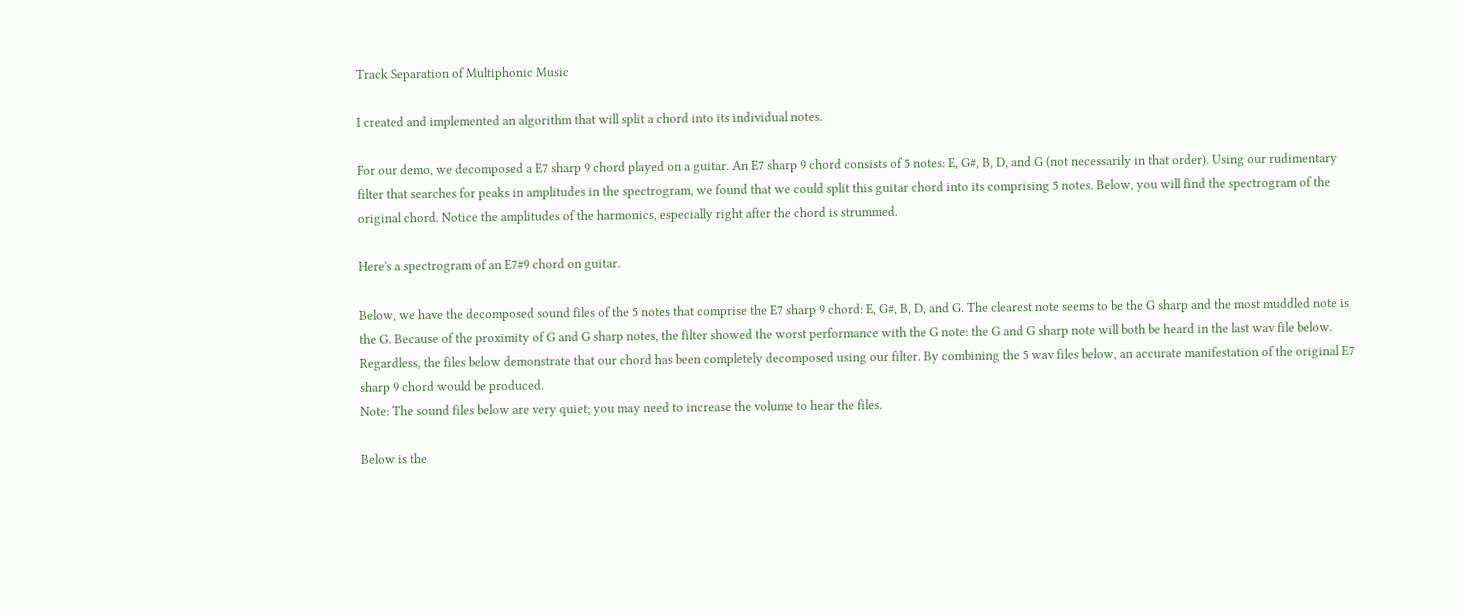Track Separation of Multiphonic Music

I created and implemented an algorithm that will split a chord into its individual notes.

For our demo, we decomposed a E7 sharp 9 chord played on a guitar. An E7 sharp 9 chord consists of 5 notes: E, G#, B, D, and G (not necessarily in that order). Using our rudimentary filter that searches for peaks in amplitudes in the spectrogram, we found that we could split this guitar chord into its comprising 5 notes. Below, you will find the spectrogram of the original chord. Notice the amplitudes of the harmonics, especially right after the chord is strummed.

Here's a spectrogram of an E7#9 chord on guitar.

Below, we have the decomposed sound files of the 5 notes that comprise the E7 sharp 9 chord: E, G#, B, D, and G. The clearest note seems to be the G sharp and the most muddled note is the G. Because of the proximity of G and G sharp notes, the filter showed the worst performance with the G note: the G and G sharp note will both be heard in the last wav file below.
Regardless, the files below demonstrate that our chord has been completely decomposed using our filter. By combining the 5 wav files below, an accurate manifestation of the original E7 sharp 9 chord would be produced.
Note: The sound files below are very quiet; you may need to increase the volume to hear the files.

Below is the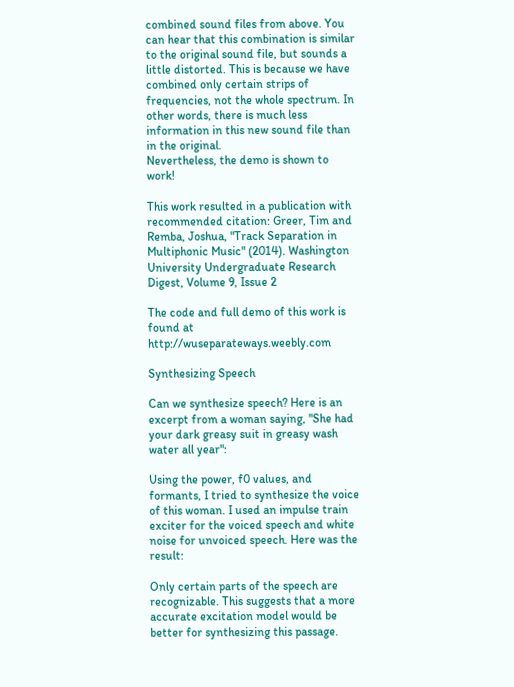combined sound files from above. You can hear that this combination is similar to the original sound file, but sounds a little distorted. This is because we have combined only certain strips of frequencies, not the whole spectrum. In other words, there is much less information in this new sound file than in the original.
Nevertheless, the demo is shown to work!

This work resulted in a publication with recommended citation: Greer, Tim and Remba, Joshua, "Track Separation in Multiphonic Music" (2014). Washington University Undergraduate Research Digest, Volume 9, Issue 2

The code and full demo of this work is found at http://wuseparateways.weebly.com

Synthesizing Speech

Can we synthesize speech? Here is an excerpt from a woman saying, "She had your dark greasy suit in greasy wash water all year":

Using the power, f0 values, and formants, I tried to synthesize the voice of this woman. I used an impulse train exciter for the voiced speech and white noise for unvoiced speech. Here was the result:

Only certain parts of the speech are recognizable. This suggests that a more accurate excitation model would be better for synthesizing this passage.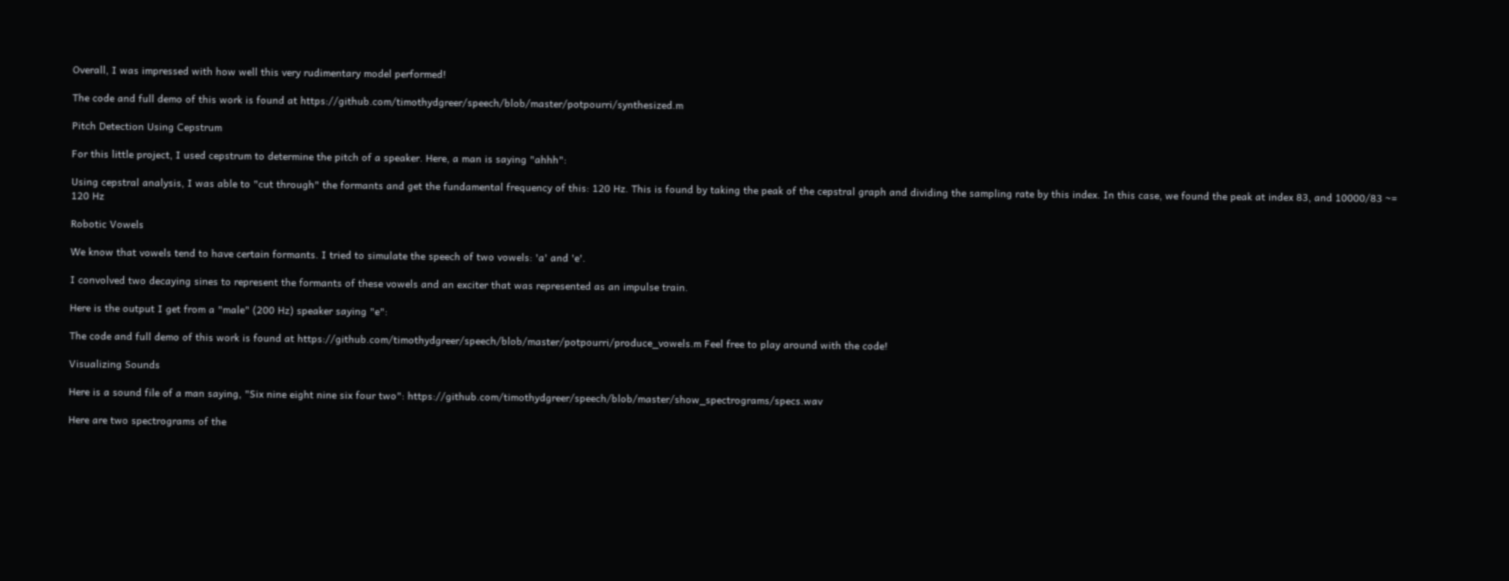Overall, I was impressed with how well this very rudimentary model performed!

The code and full demo of this work is found at https://github.com/timothydgreer/speech/blob/master/potpourri/synthesized.m

Pitch Detection Using Cepstrum

For this little project, I used cepstrum to determine the pitch of a speaker. Here, a man is saying "ahhh":

Using cepstral analysis, I was able to "cut through" the formants and get the fundamental frequency of this: 120 Hz. This is found by taking the peak of the cepstral graph and dividing the sampling rate by this index. In this case, we found the peak at index 83, and 10000/83 ~= 120 Hz

Robotic Vowels

We know that vowels tend to have certain formants. I tried to simulate the speech of two vowels: 'a' and 'e'.

I convolved two decaying sines to represent the formants of these vowels and an exciter that was represented as an impulse train.

Here is the output I get from a "male" (200 Hz) speaker saying "e":

The code and full demo of this work is found at https://github.com/timothydgreer/speech/blob/master/potpourri/produce_vowels.m Feel free to play around with the code!

Visualizing Sounds

Here is a sound file of a man saying, "Six nine eight nine six four two": https://github.com/timothydgreer/speech/blob/master/show_spectrograms/specs.wav

Here are two spectrograms of the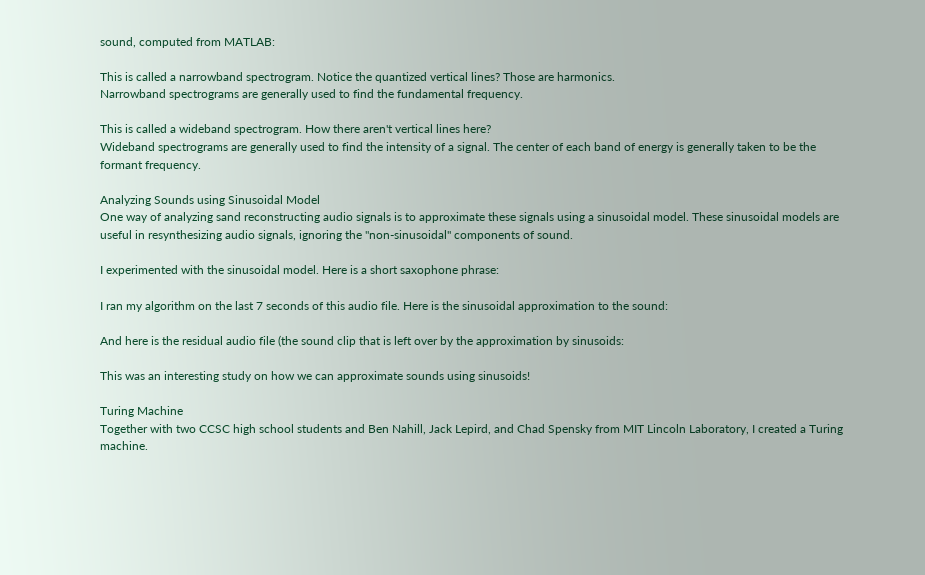sound, computed from MATLAB:

This is called a narrowband spectrogram. Notice the quantized vertical lines? Those are harmonics.
Narrowband spectrograms are generally used to find the fundamental frequency.

This is called a wideband spectrogram. How there aren't vertical lines here?
Wideband spectrograms are generally used to find the intensity of a signal. The center of each band of energy is generally taken to be the formant frequency.

Analyzing Sounds using Sinusoidal Model
One way of analyzing sand reconstructing audio signals is to approximate these signals using a sinusoidal model. These sinusoidal models are useful in resynthesizing audio signals, ignoring the "non-sinusoidal" components of sound.

I experimented with the sinusoidal model. Here is a short saxophone phrase:

I ran my algorithm on the last 7 seconds of this audio file. Here is the sinusoidal approximation to the sound:

And here is the residual audio file (the sound clip that is left over by the approximation by sinusoids:

This was an interesting study on how we can approximate sounds using sinusoids!

Turing Machine
Together with two CCSC high school students and Ben Nahill, Jack Lepird, and Chad Spensky from MIT Lincoln Laboratory, I created a Turing machine.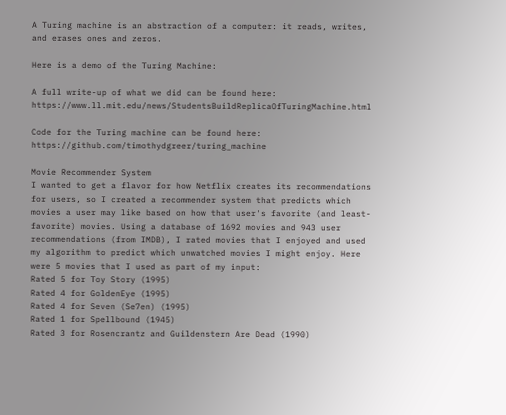A Turing machine is an abstraction of a computer: it reads, writes, and erases ones and zeros.

Here is a demo of the Turing Machine:

A full write-up of what we did can be found here: https://www.ll.mit.edu/news/StudentsBuildReplicaOfTuringMachine.html

Code for the Turing machine can be found here: https://github.com/timothydgreer/turing_machine

Movie Recommender System
I wanted to get a flavor for how Netflix creates its recommendations for users, so I created a recommender system that predicts which movies a user may like based on how that user's favorite (and least-favorite) movies. Using a database of 1692 movies and 943 user recommendations (from IMDB), I rated movies that I enjoyed and used my algorithm to predict which unwatched movies I might enjoy. Here were 5 movies that I used as part of my input:
Rated 5 for Toy Story (1995)
Rated 4 for GoldenEye (1995)
Rated 4 for Seven (Se7en) (1995)
Rated 1 for Spellbound (1945)
Rated 3 for Rosencrantz and Guildenstern Are Dead (1990)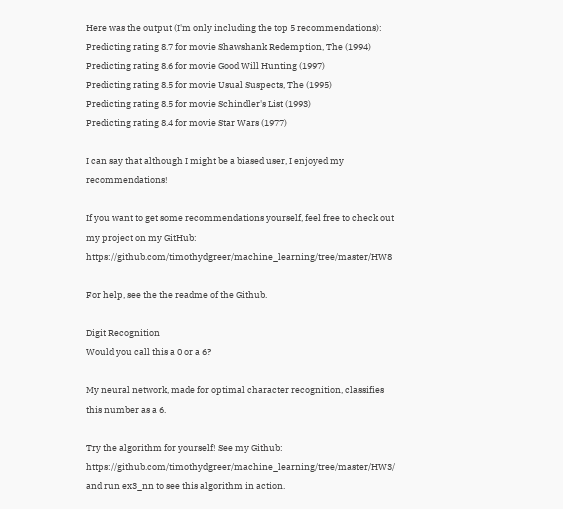Here was the output (I'm only including the top 5 recommendations):
Predicting rating 8.7 for movie Shawshank Redemption, The (1994)
Predicting rating 8.6 for movie Good Will Hunting (1997)
Predicting rating 8.5 for movie Usual Suspects, The (1995)
Predicting rating 8.5 for movie Schindler's List (1993)
Predicting rating 8.4 for movie Star Wars (1977)

I can say that although I might be a biased user, I enjoyed my recommendations!

If you want to get some recommendations yourself, feel free to check out my project on my GitHub: https://github.com/timothydgreer/machine_learning/tree/master/HW8

For help, see the the readme of the Github.

Digit Recognition
Would you call this a 0 or a 6?

My neural network, made for optimal character recognition, classifies this number as a 6.

Try the algorithm for yourself! See my Github: https://github.com/timothydgreer/machine_learning/tree/master/HW3/ and run ex3_nn to see this algorithm in action.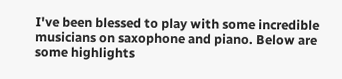I've been blessed to play with some incredible musicians on saxophone and piano. Below are some highlights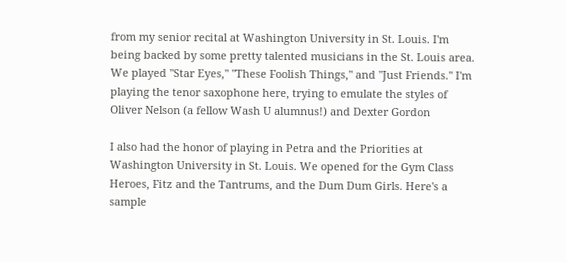from my senior recital at Washington University in St. Louis. I'm being backed by some pretty talented musicians in the St. Louis area. We played "Star Eyes," "These Foolish Things," and "Just Friends." I'm playing the tenor saxophone here, trying to emulate the styles of Oliver Nelson (a fellow Wash U alumnus!) and Dexter Gordon

I also had the honor of playing in Petra and the Priorities at Washington University in St. Louis. We opened for the Gym Class Heroes, Fitz and the Tantrums, and the Dum Dum Girls. Here's a sample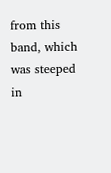from this band, which was steeped in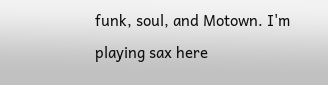funk, soul, and Motown. I'm playing sax here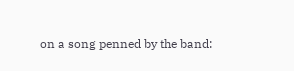on a song penned by the band: